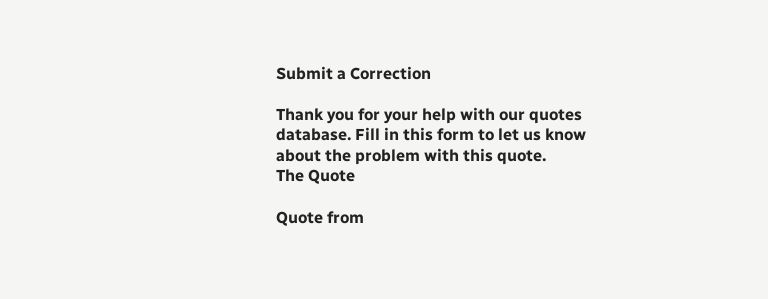Submit a Correction

Thank you for your help with our quotes database. Fill in this form to let us know about the problem with this quote.
The Quote

Quote from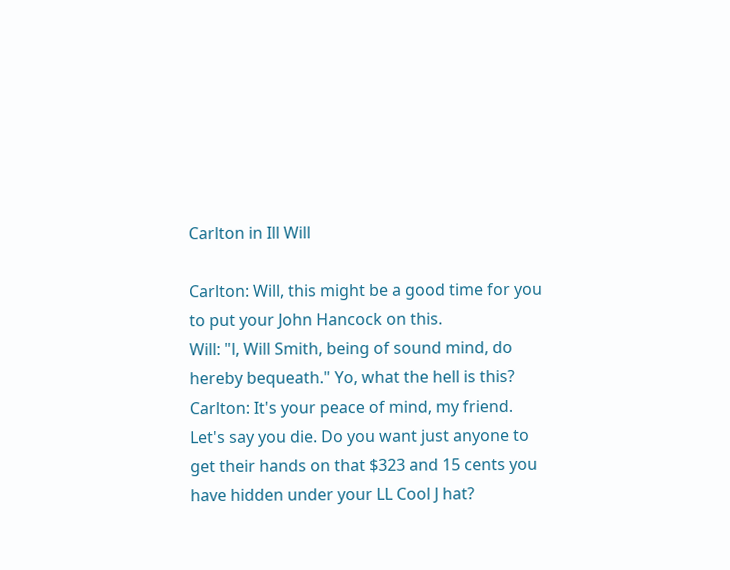Carlton in Ill Will

Carlton: Will, this might be a good time for you to put your John Hancock on this.
Will: "l, Will Smith, being of sound mind, do hereby bequeath." Yo, what the hell is this?
Carlton: It's your peace of mind, my friend. Let's say you die. Do you want just anyone to get their hands on that $323 and 15 cents you have hidden under your LL Cool J hat?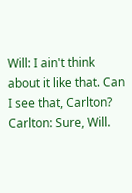Will: I ain't think about it like that. Can I see that, Carlton?
Carlton: Sure, Will.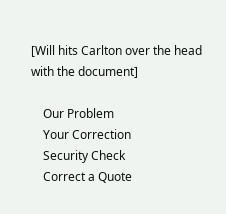[Will hits Carlton over the head with the document]

    Our Problem
    Your Correction
    Security Check
    Correct a Quote